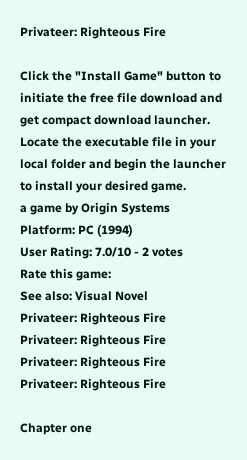Privateer: Righteous Fire

Click the "Install Game" button to initiate the free file download and get compact download launcher. Locate the executable file in your local folder and begin the launcher to install your desired game.
a game by Origin Systems
Platform: PC (1994)
User Rating: 7.0/10 - 2 votes
Rate this game:
See also: Visual Novel
Privateer: Righteous Fire
Privateer: Righteous Fire
Privateer: Righteous Fire
Privateer: Righteous Fire

Chapter one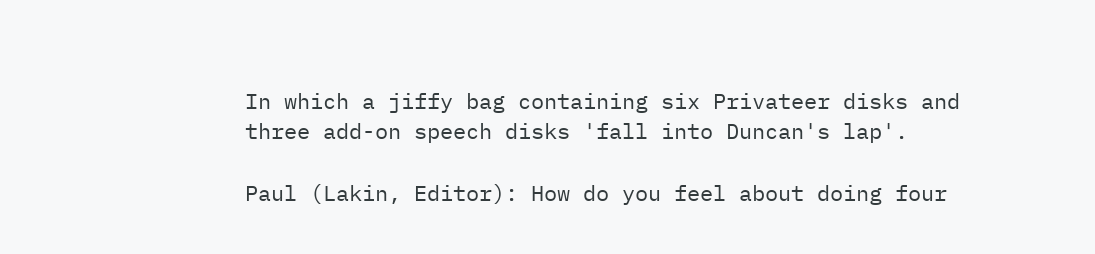In which a jiffy bag containing six Privateer disks and three add-on speech disks 'fall into Duncan's lap'.

Paul (Lakin, Editor): How do you feel about doing four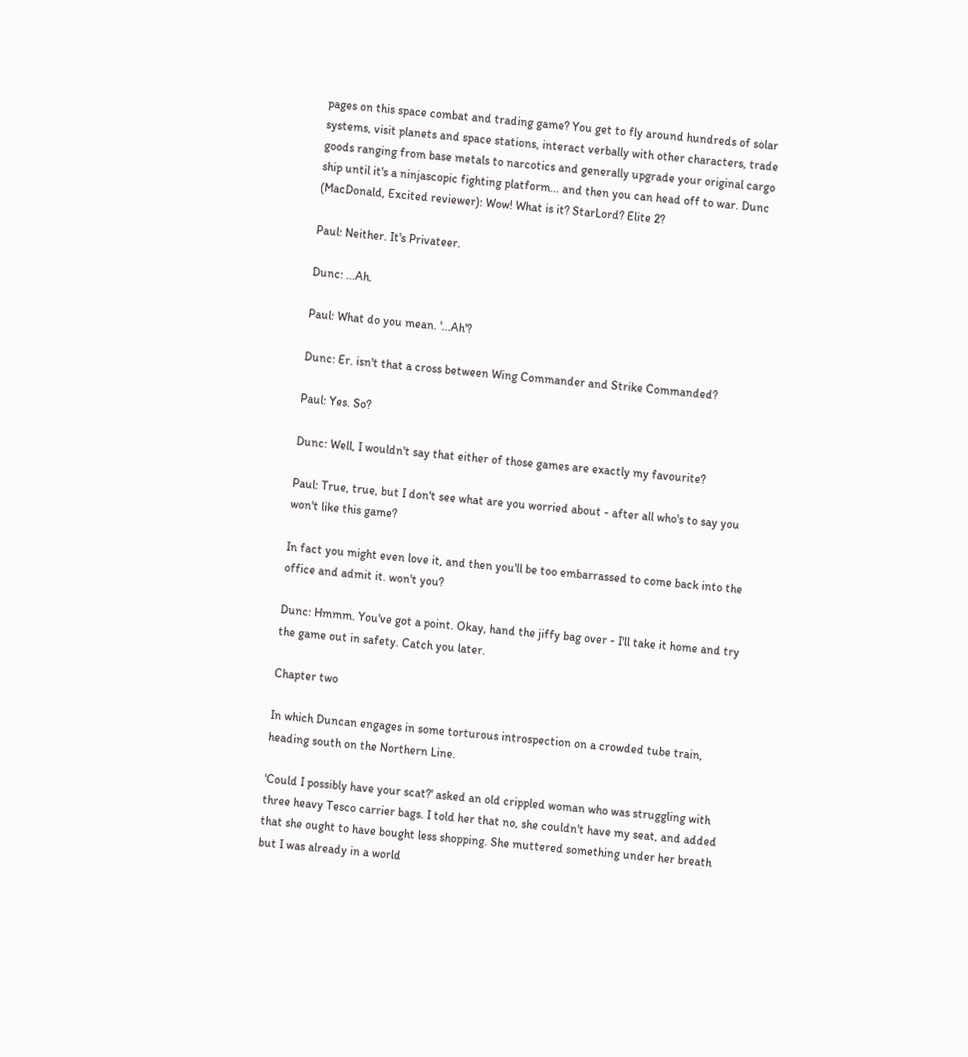pages on this space combat and trading game? You get to fly around hundreds of solar systems, visit planets and space stations, interact verbally with other characters, trade goods ranging from base metals to narcotics and generally upgrade your original cargo ship until it's a ninjascopic fighting platform... and then you can head off to war. Dunc (MacDonald, Excited reviewer): Wow! What is it? StarLord? Elite 2?

Paul: Neither. It's Privateer.

Dunc: ...Ah.

Paul: What do you mean. '...Ah'?

Dunc: Er. isn't that a cross between Wing Commander and Strike Commanded?

Paul: Yes. So?

Dunc: Well, I wouldn't say that either of those games are exactly my favourite?

Paul: True, true, but I don't see what are you worried about - after all who's to say you won't like this game?

In fact you might even love it, and then you'll be too embarrassed to come back into the office and admit it. won't you?

Dunc: Hmmm. You've got a point. Okay, hand the jiffy bag over - I'll take it home and try the game out in safety. Catch you later.

Chapter two

In which Duncan engages in some torturous introspection on a crowded tube train, heading south on the Northern Line.

'Could I possibly have your scat?' asked an old crippled woman who was struggling with three heavy Tesco carrier bags. I told her that no, she couldn't have my seat, and added that she ought to have bought less shopping. She muttered something under her breath but I was already in a world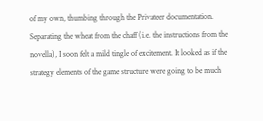of my own, thumbing through the Privateer documentation. Separating the wheat from the chaff (i.e. the instructions from the novella), I soon felt a mild tingle of excitement. It looked as if the strategy elements of the game structure were going to be much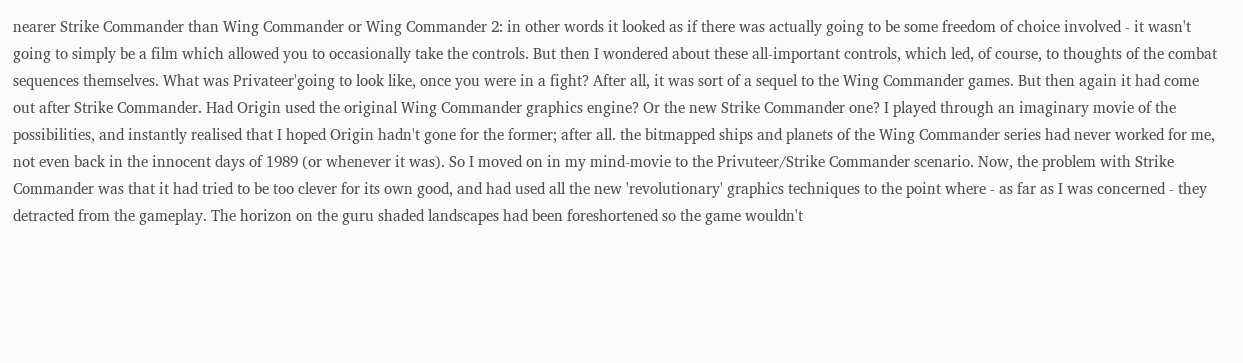nearer Strike Commander than Wing Commander or Wing Commander 2: in other words it looked as if there was actually going to be some freedom of choice involved - it wasn't going to simply be a film which allowed you to occasionally take the controls. But then I wondered about these all-important controls, which led, of course, to thoughts of the combat sequences themselves. What was Privateer'going to look like, once you were in a fight? After all, it was sort of a sequel to the Wing Commander games. But then again it had come out after Strike Commander. Had Origin used the original Wing Commander graphics engine? Or the new Strike Commander one? I played through an imaginary movie of the possibilities, and instantly realised that I hoped Origin hadn't gone for the former; after all. the bitmapped ships and planets of the Wing Commander series had never worked for me, not even back in the innocent days of 1989 (or whenever it was). So I moved on in my mind-movie to the Privuteer/Strike Commander scenario. Now, the problem with Strike Commander was that it had tried to be too clever for its own good, and had used all the new 'revolutionary' graphics techniques to the point where - as far as I was concerned - they detracted from the gameplay. The horizon on the guru shaded landscapes had been foreshortened so the game wouldn't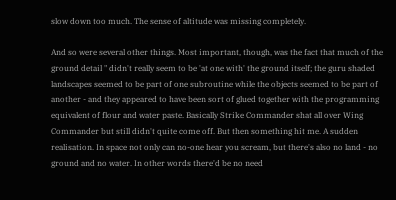slow down too much. The sense of altitude was missing completely.

And so were several other things. Most important, though, was the fact that much of the ground detail " didn't really seem to be 'at one with' the ground itself; the guru shaded landscapes seemed to be part of one subroutine while the objects seemed to be part of another - and they appeared to have been sort of glued together with the programming equivalent of flour and water paste. Basically Strike Commander shat all over Wing Commander but still didn't quite come off. But then something hit me. A sudden realisation. In space not only can no-one hear you scream, but there's also no land - no ground and no water. In other words there'd be no need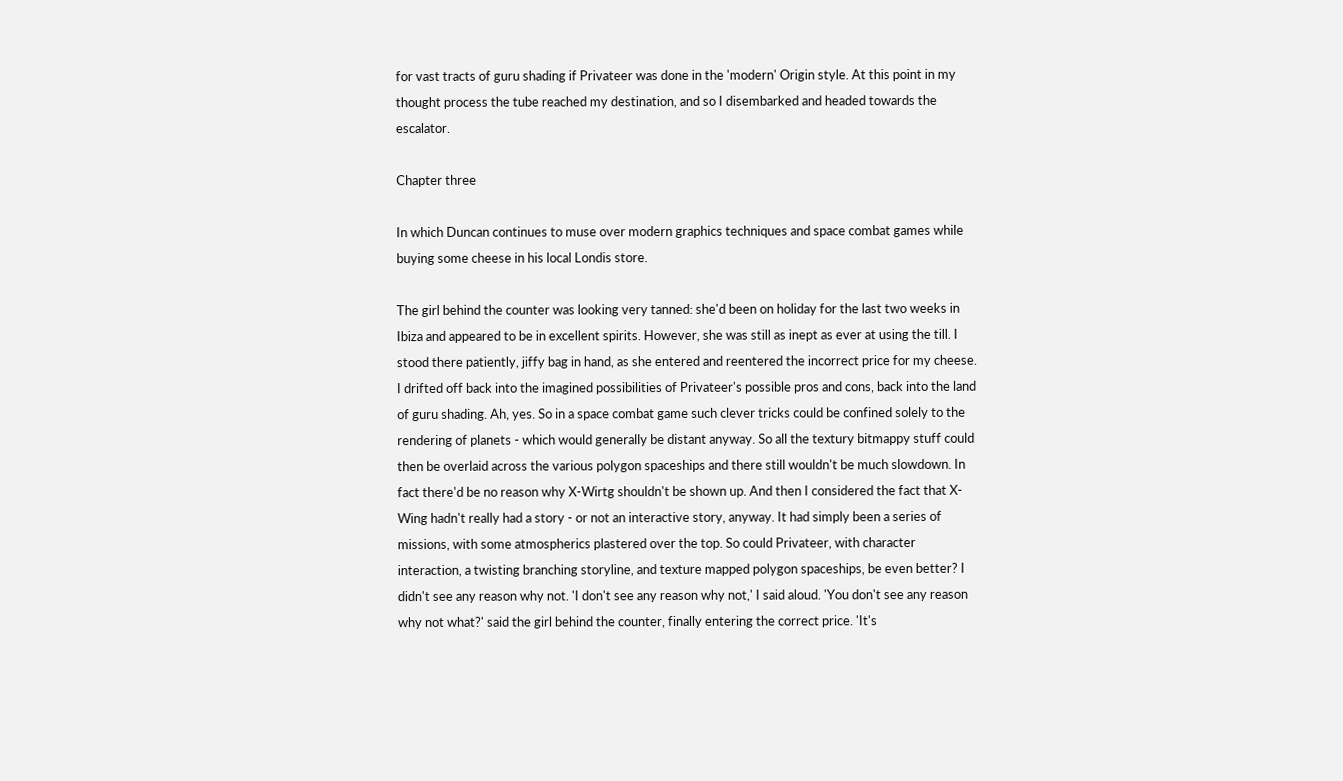for vast tracts of guru shading if Privateer was done in the 'modern' Origin style. At this point in my thought process the tube reached my destination, and so I disembarked and headed towards the escalator.

Chapter three

In which Duncan continues to muse over modern graphics techniques and space combat games while buying some cheese in his local Londis store.

The girl behind the counter was looking very tanned: she'd been on holiday for the last two weeks in Ibiza and appeared to be in excellent spirits. However, she was still as inept as ever at using the till. I stood there patiently, jiffy bag in hand, as she entered and reentered the incorrect price for my cheese. I drifted off back into the imagined possibilities of Privateer's possible pros and cons, back into the land of guru shading. Ah, yes. So in a space combat game such clever tricks could be confined solely to the rendering of planets - which would generally be distant anyway. So all the textury bitmappy stuff could then be overlaid across the various polygon spaceships and there still wouldn't be much slowdown. In fact there'd be no reason why X-Wirtg shouldn't be shown up. And then I considered the fact that X-Wing hadn't really had a story - or not an interactive story, anyway. It had simply been a series of missions, with some atmospherics plastered over the top. So could Privateer, with character interaction, a twisting branching storyline, and texture mapped polygon spaceships, be even better? I didn't see any reason why not. 'I don't see any reason why not,' I said aloud. 'You don't see any reason why not what?' said the girl behind the counter, finally entering the correct price. 'It's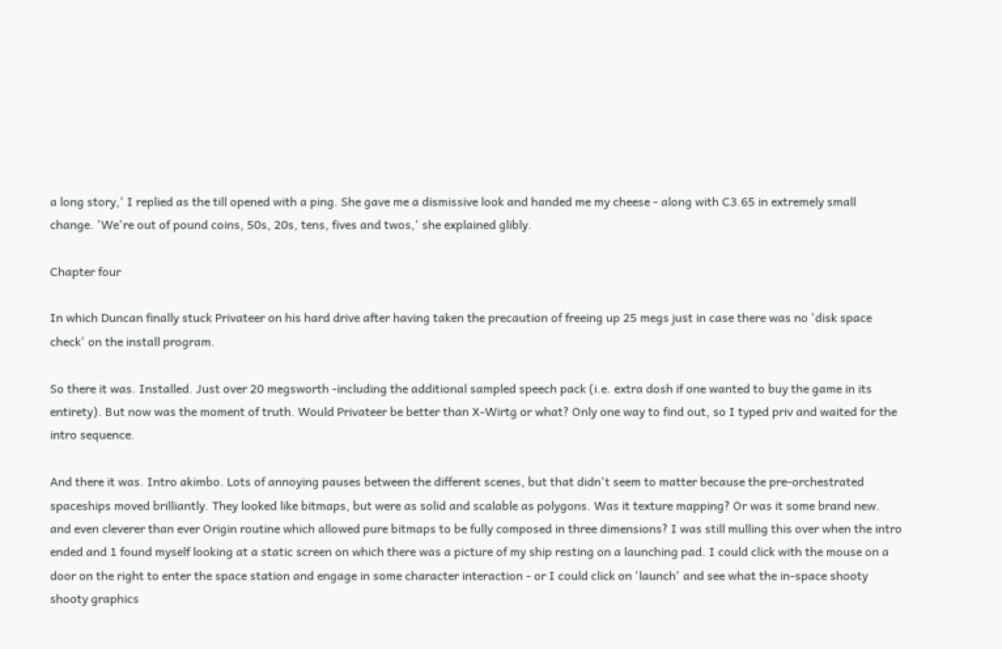a long story,' I replied as the till opened with a ping. She gave me a dismissive look and handed me my cheese - along with C3.65 in extremely small change. 'We're out of pound coins, 50s, 20s, tens, fives and twos,' she explained glibly.

Chapter four

In which Duncan finally stuck Privateer on his hard drive after having taken the precaution of freeing up 25 megs just in case there was no 'disk space check' on the install program.

So there it was. Installed. Just over 20 megsworth -including the additional sampled speech pack (i.e. extra dosh if one wanted to buy the game in its entirety). But now was the moment of truth. Would Privateer be better than X-Wirtg or what? Only one way to find out, so I typed priv and waited for the intro sequence.

And there it was. Intro akimbo. Lots of annoying pauses between the different scenes, but that didn't seem to matter because the pre-orchestrated spaceships moved brilliantly. They looked like bitmaps, but were as solid and scalable as polygons. Was it texture mapping? Or was it some brand new. and even cleverer than ever Origin routine which allowed pure bitmaps to be fully composed in three dimensions? I was still mulling this over when the intro ended and 1 found myself looking at a static screen on which there was a picture of my ship resting on a launching pad. I could click with the mouse on a door on the right to enter the space station and engage in some character interaction - or I could click on 'launch' and see what the in-space shooty shooty graphics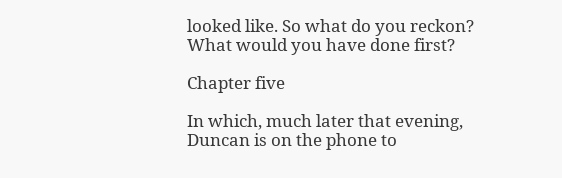looked like. So what do you reckon? What would you have done first?

Chapter five

In which, much later that evening, Duncan is on the phone to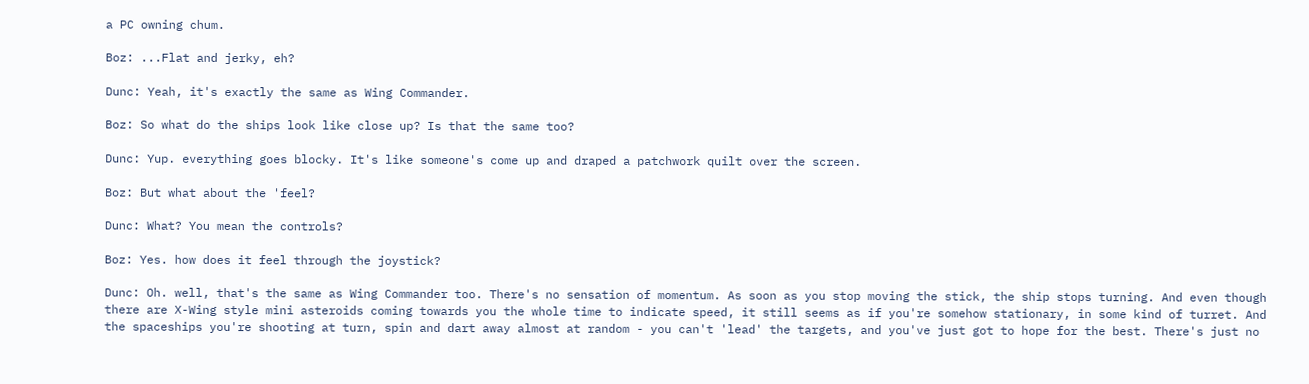a PC owning chum.

Boz: ...Flat and jerky, eh?

Dunc: Yeah, it's exactly the same as Wing Commander.

Boz: So what do the ships look like close up? Is that the same too?

Dunc: Yup. everything goes blocky. It's like someone's come up and draped a patchwork quilt over the screen.

Boz: But what about the 'feel?

Dunc: What? You mean the controls?

Boz: Yes. how does it feel through the joystick?

Dunc: Oh. well, that's the same as Wing Commander too. There's no sensation of momentum. As soon as you stop moving the stick, the ship stops turning. And even though there are X-Wing style mini asteroids coming towards you the whole time to indicate speed, it still seems as if you're somehow stationary, in some kind of turret. And the spaceships you're shooting at turn, spin and dart away almost at random - you can't 'lead' the targets, and you've just got to hope for the best. There's just no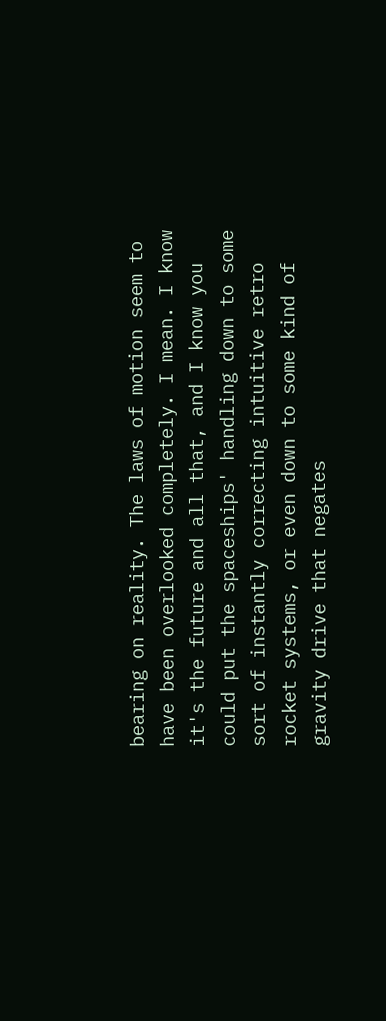bearing on reality. The laws of motion seem to have been overlooked completely. I mean. I know it's the future and all that, and I know you could put the spaceships' handling down to some sort of instantly correcting intuitive retro rocket systems, or even down to some kind of gravity drive that negates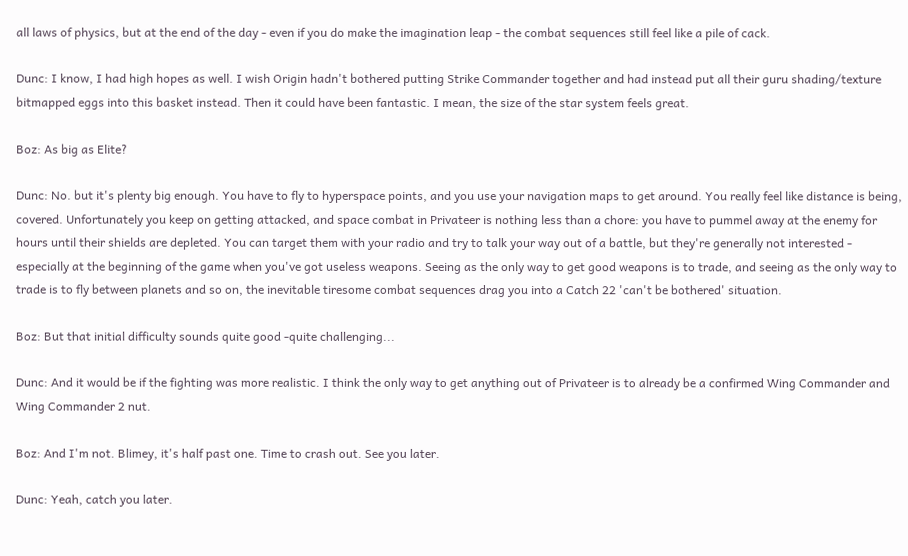all laws of physics, but at the end of the day - even if you do make the imagination leap - the combat sequences still feel like a pile of cack.

Dunc: I know, I had high hopes as well. I wish Origin hadn't bothered putting Strike Commander together and had instead put all their guru shading/texture bitmapped eggs into this basket instead. Then it could have been fantastic. I mean, the size of the star system feels great.

Boz: As big as Elite?

Dunc: No. but it's plenty big enough. You have to fly to hyperspace points, and you use your navigation maps to get around. You really feel like distance is being, covered. Unfortunately you keep on getting attacked, and space combat in Privateer is nothing less than a chore: you have to pummel away at the enemy for hours until their shields are depleted. You can target them with your radio and try to talk your way out of a battle, but they're generally not interested - especially at the beginning of the game when you've got useless weapons. Seeing as the only way to get good weapons is to trade, and seeing as the only way to trade is to fly between planets and so on, the inevitable tiresome combat sequences drag you into a Catch 22 'can't be bothered' situation.

Boz: But that initial difficulty sounds quite good -quite challenging...

Dunc: And it would be if the fighting was more realistic. I think the only way to get anything out of Privateer is to already be a confirmed Wing Commander and Wing Commander 2 nut.

Boz: And I'm not. Blimey, it's half past one. Time to crash out. See you later.

Dunc: Yeah, catch you later.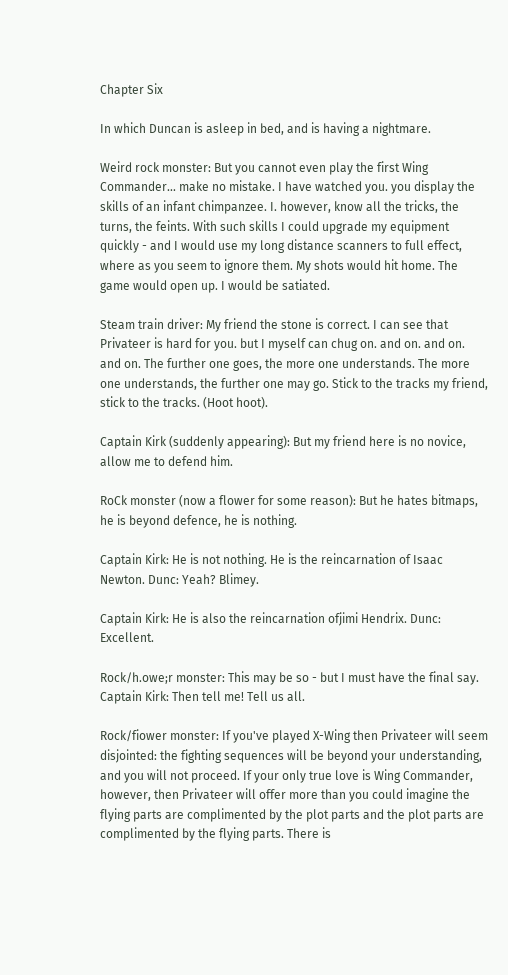Chapter Six

In which Duncan is asleep in bed, and is having a nightmare.

Weird rock monster: But you cannot even play the first Wing Commander... make no mistake. I have watched you. you display the skills of an infant chimpanzee. I. however, know all the tricks, the turns, the feints. With such skills I could upgrade my equipment quickly - and I would use my long distance scanners to full effect, where as you seem to ignore them. My shots would hit home. The game would open up. I would be satiated.

Steam train driver: My friend the stone is correct. I can see that Privateer is hard for you. but I myself can chug on. and on. and on. and on. The further one goes, the more one understands. The more one understands, the further one may go. Stick to the tracks my friend, stick to the tracks. (Hoot hoot).

Captain Kirk (suddenly appearing): But my friend here is no novice, allow me to defend him.

RoCk monster (now a flower for some reason): But he hates bitmaps, he is beyond defence, he is nothing.

Captain Kirk: He is not nothing. He is the reincarnation of Isaac Newton. Dunc: Yeah? Blimey.

Captain Kirk: He is also the reincarnation ofjimi Hendrix. Dunc: Excellent.

Rock/h.owe;r monster: This may be so - but I must have the final say. Captain Kirk: Then tell me! Tell us all.

Rock/fiower monster: If you've played X-Wing then Privateer will seem disjointed: the fighting sequences will be beyond your understanding, and you will not proceed. If your only true love is Wing Commander, however, then Privateer will offer more than you could imagine the flying parts are complimented by the plot parts and the plot parts are complimented by the flying parts. There is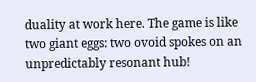duality at work here. The game is like two giant eggs: two ovoid spokes on an unpredictably resonant hub!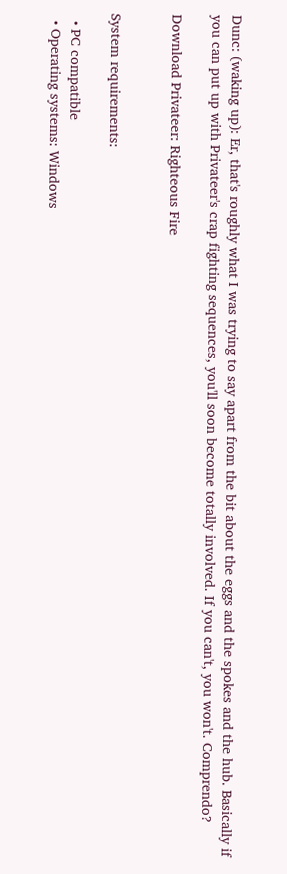Dunc: (waking up): Er, that's roughly what I was trying to say apart from the bit about the eggs and the spokes and the hub. Basically if you can put up with Privateer's crap fighting sequences, you'll soon become totally involved. If you can't, you won't. Comprendo?

Download Privateer: Righteous Fire


System requirements:

  • PC compatible
  • Operating systems: Windows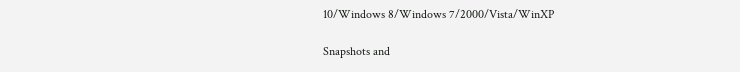10/Windows 8/Windows 7/2000/Vista/WinXP

Snapshots and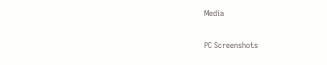Media

PC Screenshots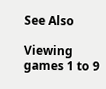See Also

Viewing games 1 to 9